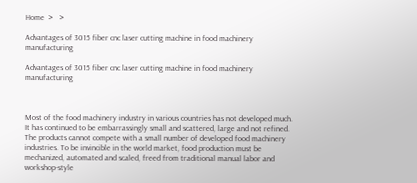Home  >   >

Advantages of 3015 fiber cnc laser cutting machine in food machinery manufacturing

Advantages of 3015 fiber cnc laser cutting machine in food machinery manufacturing



Most of the food machinery industry in various countries has not developed much. It has continued to be embarrassingly small and scattered, large and not refined. The products cannot compete with a small number of developed food machinery industries. To be invincible in the world market, food production must be mechanized, automated and scaled, freed from traditional manual labor and workshop-style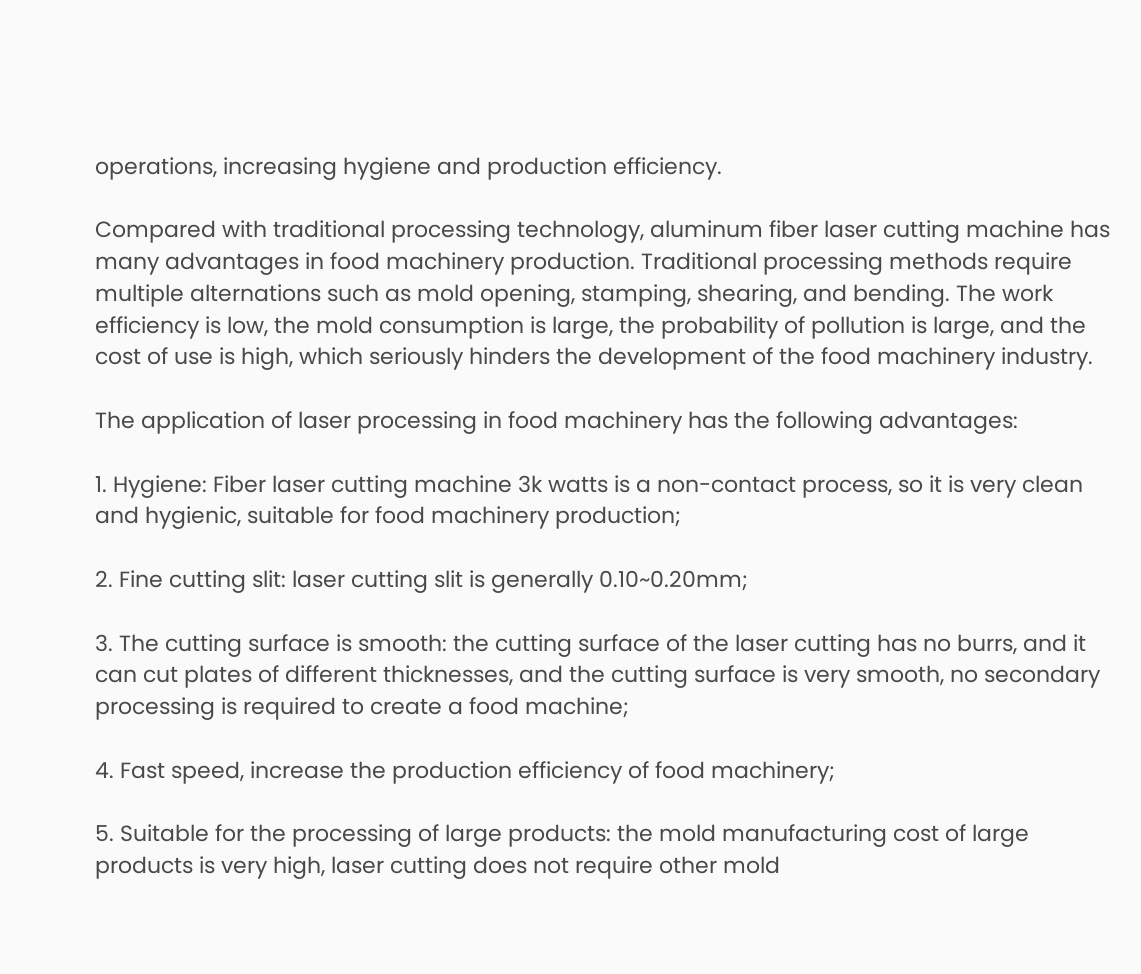operations, increasing hygiene and production efficiency.

Compared with traditional processing technology, aluminum fiber laser cutting machine has many advantages in food machinery production. Traditional processing methods require multiple alternations such as mold opening, stamping, shearing, and bending. The work efficiency is low, the mold consumption is large, the probability of pollution is large, and the cost of use is high, which seriously hinders the development of the food machinery industry.

The application of laser processing in food machinery has the following advantages:

1. Hygiene: Fiber laser cutting machine 3k watts is a non-contact process, so it is very clean and hygienic, suitable for food machinery production;

2. Fine cutting slit: laser cutting slit is generally 0.10~0.20mm;

3. The cutting surface is smooth: the cutting surface of the laser cutting has no burrs, and it can cut plates of different thicknesses, and the cutting surface is very smooth, no secondary processing is required to create a food machine;

4. Fast speed, increase the production efficiency of food machinery;

5. Suitable for the processing of large products: the mold manufacturing cost of large products is very high, laser cutting does not require other mold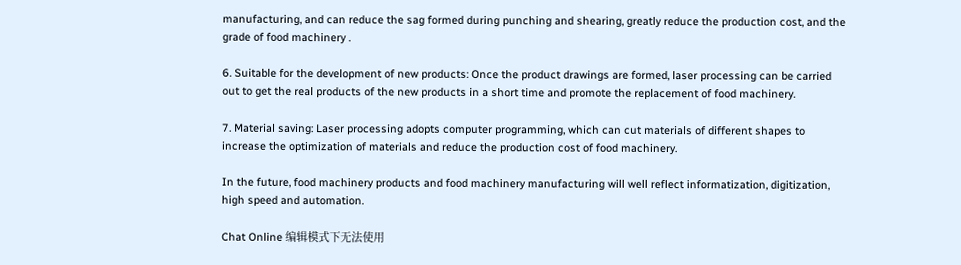manufacturing, and can reduce the sag formed during punching and shearing, greatly reduce the production cost, and the grade of food machinery .

6. Suitable for the development of new products: Once the product drawings are formed, laser processing can be carried out to get the real products of the new products in a short time and promote the replacement of food machinery.

7. Material saving: Laser processing adopts computer programming, which can cut materials of different shapes to increase the optimization of materials and reduce the production cost of food machinery.

In the future, food machinery products and food machinery manufacturing will well reflect informatization, digitization, high speed and automation.

Chat Online 编辑模式下无法使用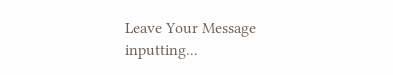Leave Your Message inputting...